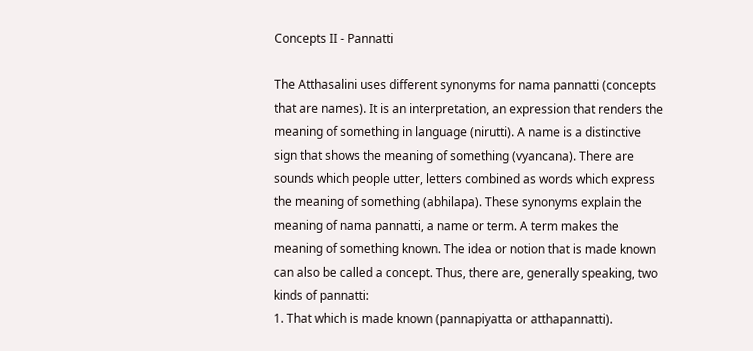Concepts II - Pannatti

The Atthasalini uses different synonyms for nama pannatti (concepts that are names). It is an interpretation, an expression that renders the meaning of something in language (nirutti). A name is a distinctive sign that shows the meaning of something (vyancana). There are sounds which people utter, letters combined as words which express the meaning of something (abhilapa). These synonyms explain the meaning of nama pannatti, a name or term. A term makes the meaning of something known. The idea or notion that is made known can also be called a concept. Thus, there are, generally speaking, two kinds of pannatti:
1. That which is made known (pannapiyatta or atthapannatti).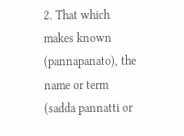2. That which makes known (pannapanato), the name or term (sadda pannatti or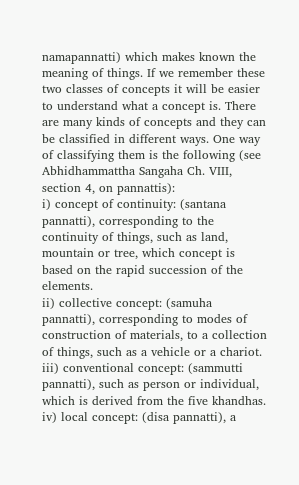namapannatti) which makes known the meaning of things. If we remember these two classes of concepts it will be easier to understand what a concept is. There are many kinds of concepts and they can be classified in different ways. One way of classifying them is the following (see Abhidhammattha Sangaha Ch. VIII, section 4, on pannattis):
i) concept of continuity: (santana pannatti), corresponding to the continuity of things, such as land, mountain or tree, which concept is based on the rapid succession of the elements.
ii) collective concept: (samuha pannatti), corresponding to modes of construction of materials, to a collection of things, such as a vehicle or a chariot.
iii) conventional concept: (sammutti pannatti), such as person or individual, which is derived from the five khandhas.
iv) local concept: (disa pannatti), a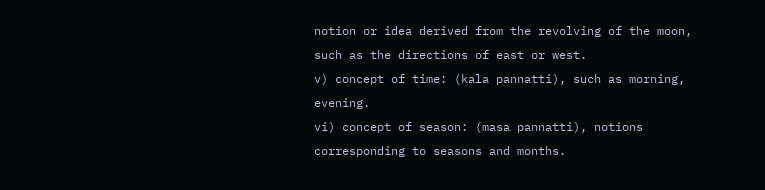notion or idea derived from the revolving of the moon, such as the directions of east or west.
v) concept of time: (kala pannatti), such as morning, evening.
vi) concept of season: (masa pannatti), notions corresponding to seasons and months.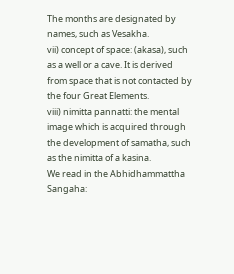The months are designated by names, such as Vesakha.
vii) concept of space: (akasa), such as a well or a cave. It is derived from space that is not contacted by the four Great Elements.
viii) nimitta pannatti: the mental image which is acquired through the development of samatha, such as the nimitta of a kasina.
We read in the Abhidhammattha Sangaha: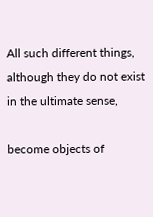All such different things, although they do not exist in the ultimate sense,

become objects of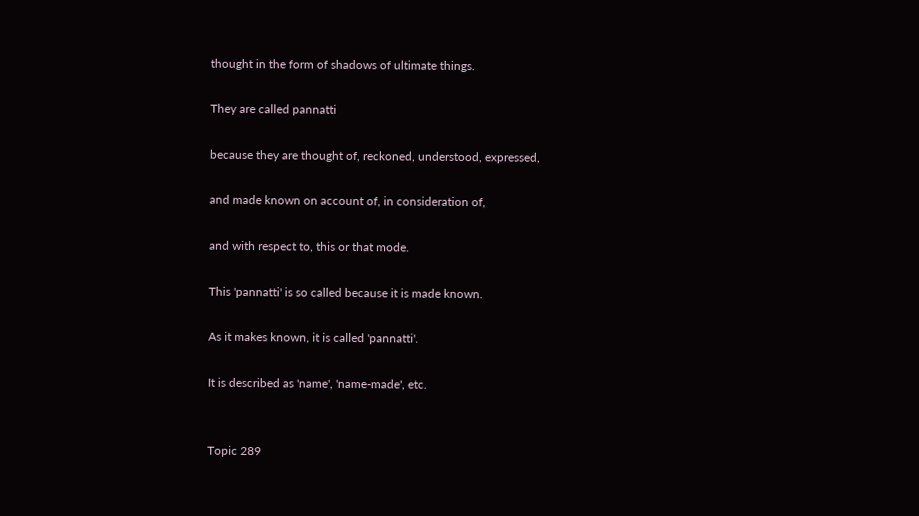thought in the form of shadows of ultimate things.

They are called pannatti

because they are thought of, reckoned, understood, expressed,

and made known on account of, in consideration of,

and with respect to, this or that mode.

This 'pannatti' is so called because it is made known.

As it makes known, it is called 'pannatti'.

It is described as 'name', 'name-made', etc.


Topic 289